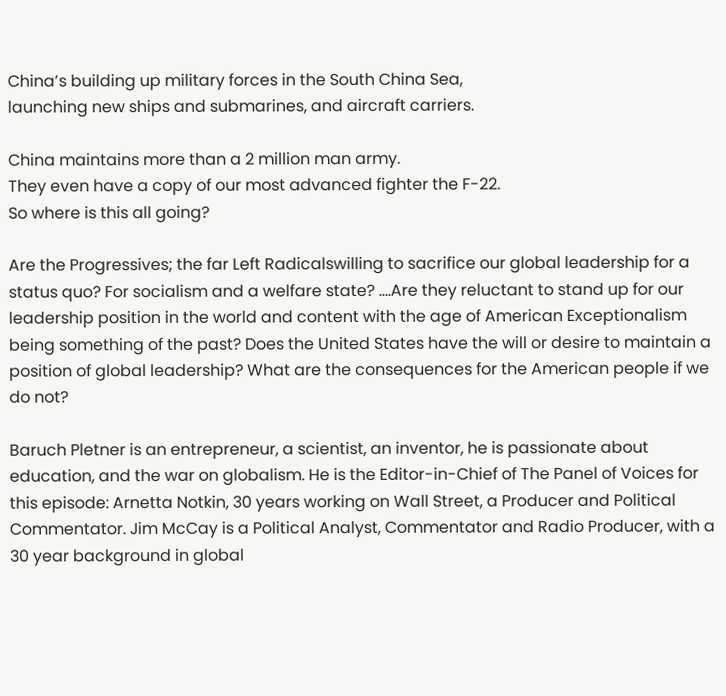China’s building up military forces in the South China Sea,
launching new ships and submarines, and aircraft carriers.

China maintains more than a 2 million man army.
They even have a copy of our most advanced fighter the F-22.
So where is this all going?

Are the Progressives; the far Left Radicalswilling to sacrifice our global leadership for a status quo? For socialism and a welfare state? ….Are they reluctant to stand up for our leadership position in the world and content with the age of American Exceptionalism being something of the past? Does the United States have the will or desire to maintain a position of global leadership? What are the consequences for the American people if we do not?

Baruch Pletner is an entrepreneur, a scientist, an inventor, he is passionate about education, and the war on globalism. He is the Editor-in-Chief of The Panel of Voices for this episode: Arnetta Notkin, 30 years working on Wall Street, a Producer and Political Commentator. Jim McCay is a Political Analyst, Commentator and Radio Producer, with a 30 year background in global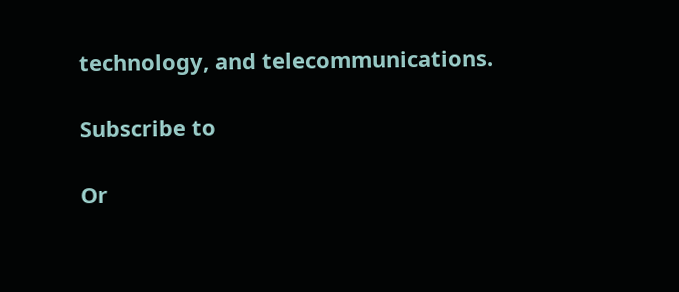technology, and telecommunications.

Subscribe to

Or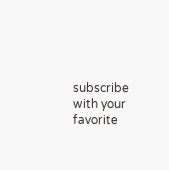subscribe with your favorite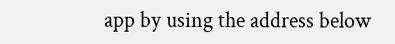app by using the address below